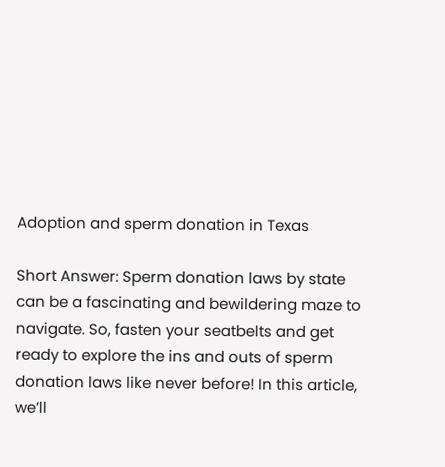Adoption and sperm donation in Texas

Short Answer: Sperm donation laws by state can be a fascinating and bewildering maze to navigate. So, fasten your seatbelts and get ready to explore the ins and outs of sperm donation laws like never before! In this article, we’ll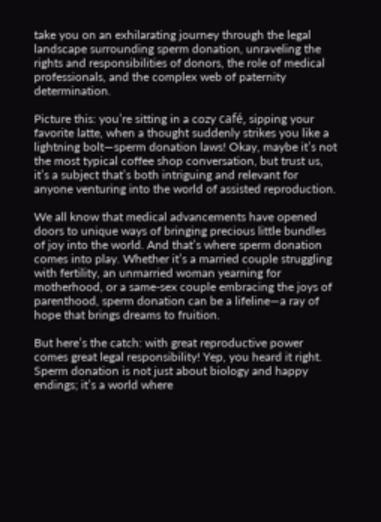take you on an exhilarating journey through the legal landscape surrounding sperm donation, unraveling the rights and responsibilities of donors, the role of medical professionals, and the complex web of paternity determination.

Picture this: you’re sitting in a cozy café, sipping your favorite latte, when a thought suddenly strikes you like a lightning bolt—sperm donation laws! Okay, maybe it’s not the most typical coffee shop conversation, but trust us, it’s a subject that’s both intriguing and relevant for anyone venturing into the world of assisted reproduction.

We all know that medical advancements have opened doors to unique ways of bringing precious little bundles of joy into the world. And that’s where sperm donation comes into play. Whether it’s a married couple struggling with fertility, an unmarried woman yearning for motherhood, or a same-sex couple embracing the joys of parenthood, sperm donation can be a lifeline—a ray of hope that brings dreams to fruition.

But here’s the catch: with great reproductive power comes great legal responsibility! Yep, you heard it right. Sperm donation is not just about biology and happy endings; it’s a world where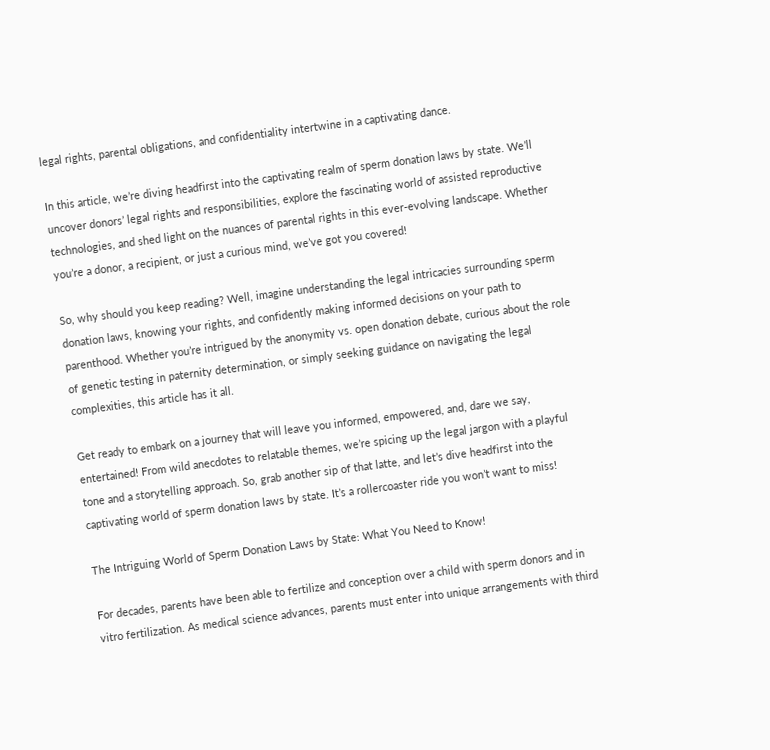legal rights, parental obligations, and confidentiality intertwine in a captivating dance.

In this article, we’re diving headfirst into the captivating realm of sperm donation laws by state. We’ll uncover donors’ legal rights and responsibilities, explore the fascinating world of assisted reproductive technologies, and shed light on the nuances of parental rights in this ever-evolving landscape. Whether you’re a donor, a recipient, or just a curious mind, we’ve got you covered!

So, why should you keep reading? Well, imagine understanding the legal intricacies surrounding sperm donation laws, knowing your rights, and confidently making informed decisions on your path to parenthood. Whether you’re intrigued by the anonymity vs. open donation debate, curious about the role of genetic testing in paternity determination, or simply seeking guidance on navigating the legal complexities, this article has it all.

Get ready to embark on a journey that will leave you informed, empowered, and, dare we say, entertained! From wild anecdotes to relatable themes, we’re spicing up the legal jargon with a playful tone and a storytelling approach. So, grab another sip of that latte, and let’s dive headfirst into the captivating world of sperm donation laws by state. It’s a rollercoaster ride you won’t want to miss!

The Intriguing World of Sperm Donation Laws by State: What You Need to Know!

For decades, parents have been able to fertilize and conception over a child with sperm donors and in vitro fertilization. As medical science advances, parents must enter into unique arrangements with third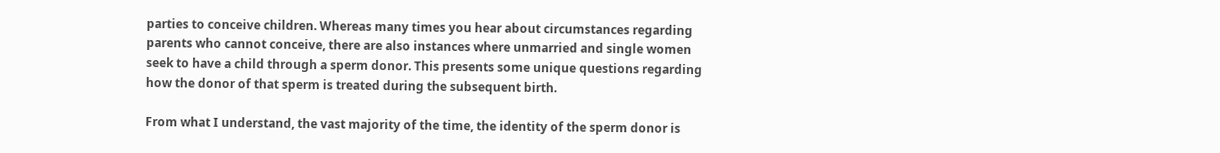parties to conceive children. Whereas many times you hear about circumstances regarding parents who cannot conceive, there are also instances where unmarried and single women seek to have a child through a sperm donor. This presents some unique questions regarding how the donor of that sperm is treated during the subsequent birth.

From what I understand, the vast majority of the time, the identity of the sperm donor is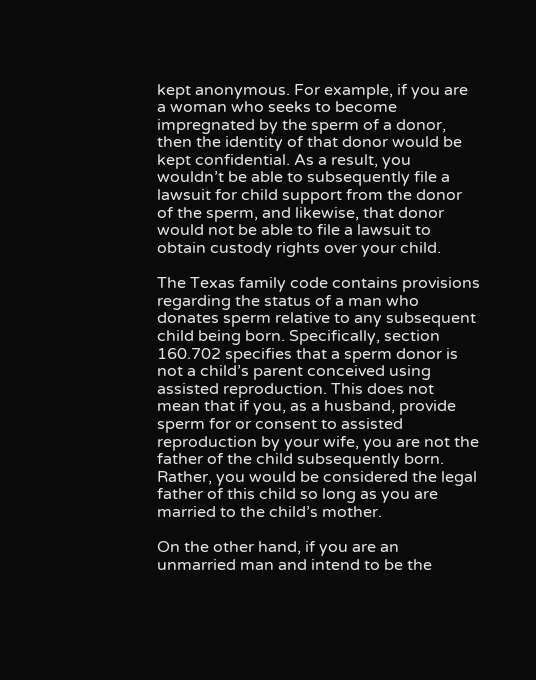kept anonymous. For example, if you are a woman who seeks to become impregnated by the sperm of a donor, then the identity of that donor would be kept confidential. As a result, you wouldn’t be able to subsequently file a lawsuit for child support from the donor of the sperm, and likewise, that donor would not be able to file a lawsuit to obtain custody rights over your child.

The Texas family code contains provisions regarding the status of a man who donates sperm relative to any subsequent child being born. Specifically, section 160.702 specifies that a sperm donor is not a child’s parent conceived using assisted reproduction. This does not mean that if you, as a husband, provide sperm for or consent to assisted reproduction by your wife, you are not the father of the child subsequently born. Rather, you would be considered the legal father of this child so long as you are married to the child’s mother.

On the other hand, if you are an unmarried man and intend to be the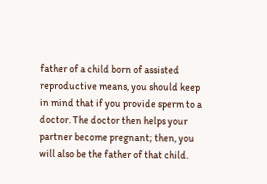father of a child born of assisted reproductive means, you should keep in mind that if you provide sperm to a doctor. The doctor then helps your partner become pregnant; then, you will also be the father of that child.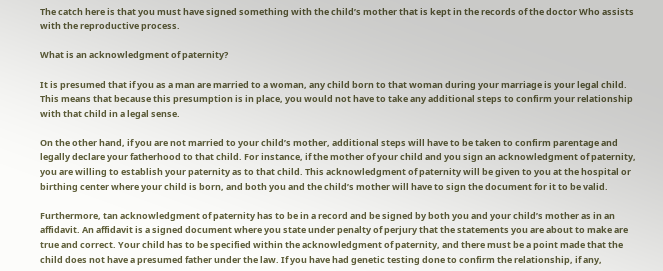The catch here is that you must have signed something with the child’s mother that is kept in the records of the doctor Who assists with the reproductive process.

What is an acknowledgment of paternity?

It is presumed that if you as a man are married to a woman, any child born to that woman during your marriage is your legal child. This means that because this presumption is in place, you would not have to take any additional steps to confirm your relationship with that child in a legal sense.

On the other hand, if you are not married to your child’s mother, additional steps will have to be taken to confirm parentage and legally declare your fatherhood to that child. For instance, if the mother of your child and you sign an acknowledgment of paternity, you are willing to establish your paternity as to that child. This acknowledgment of paternity will be given to you at the hospital or birthing center where your child is born, and both you and the child’s mother will have to sign the document for it to be valid.

Furthermore, tan acknowledgment of paternity has to be in a record and be signed by both you and your child’s mother as in an affidavit. An affidavit is a signed document where you state under penalty of perjury that the statements you are about to make are true and correct. Your child has to be specified within the acknowledgment of paternity, and there must be a point made that the child does not have a presumed father under the law. If you have had genetic testing done to confirm the relationship, if any,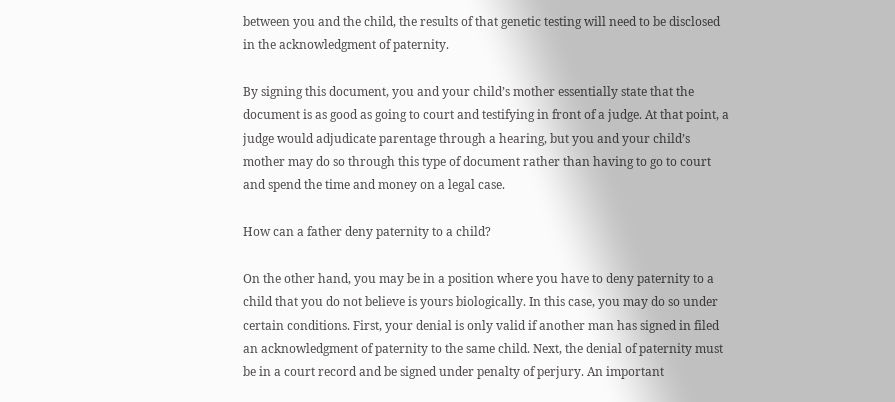between you and the child, the results of that genetic testing will need to be disclosed in the acknowledgment of paternity.

By signing this document, you and your child’s mother essentially state that the document is as good as going to court and testifying in front of a judge. At that point, a judge would adjudicate parentage through a hearing, but you and your child’s mother may do so through this type of document rather than having to go to court and spend the time and money on a legal case.

How can a father deny paternity to a child?

On the other hand, you may be in a position where you have to deny paternity to a child that you do not believe is yours biologically. In this case, you may do so under certain conditions. First, your denial is only valid if another man has signed in filed an acknowledgment of paternity to the same child. Next, the denial of paternity must be in a court record and be signed under penalty of perjury. An important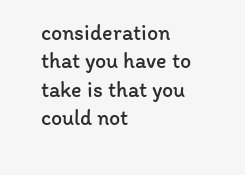consideration that you have to take is that you could not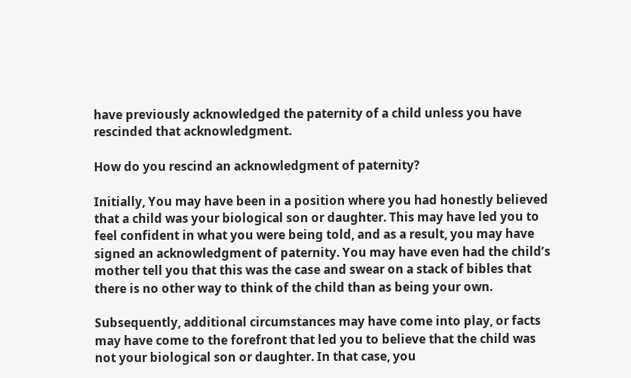have previously acknowledged the paternity of a child unless you have rescinded that acknowledgment.

How do you rescind an acknowledgment of paternity?

Initially, You may have been in a position where you had honestly believed that a child was your biological son or daughter. This may have led you to feel confident in what you were being told, and as a result, you may have signed an acknowledgment of paternity. You may have even had the child’s mother tell you that this was the case and swear on a stack of bibles that there is no other way to think of the child than as being your own.

Subsequently, additional circumstances may have come into play, or facts may have come to the forefront that led you to believe that the child was not your biological son or daughter. In that case, you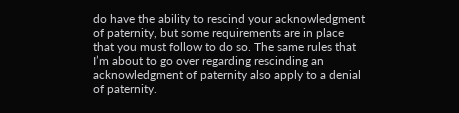do have the ability to rescind your acknowledgment of paternity, but some requirements are in place that you must follow to do so. The same rules that I’m about to go over regarding rescinding an acknowledgment of paternity also apply to a denial of paternity.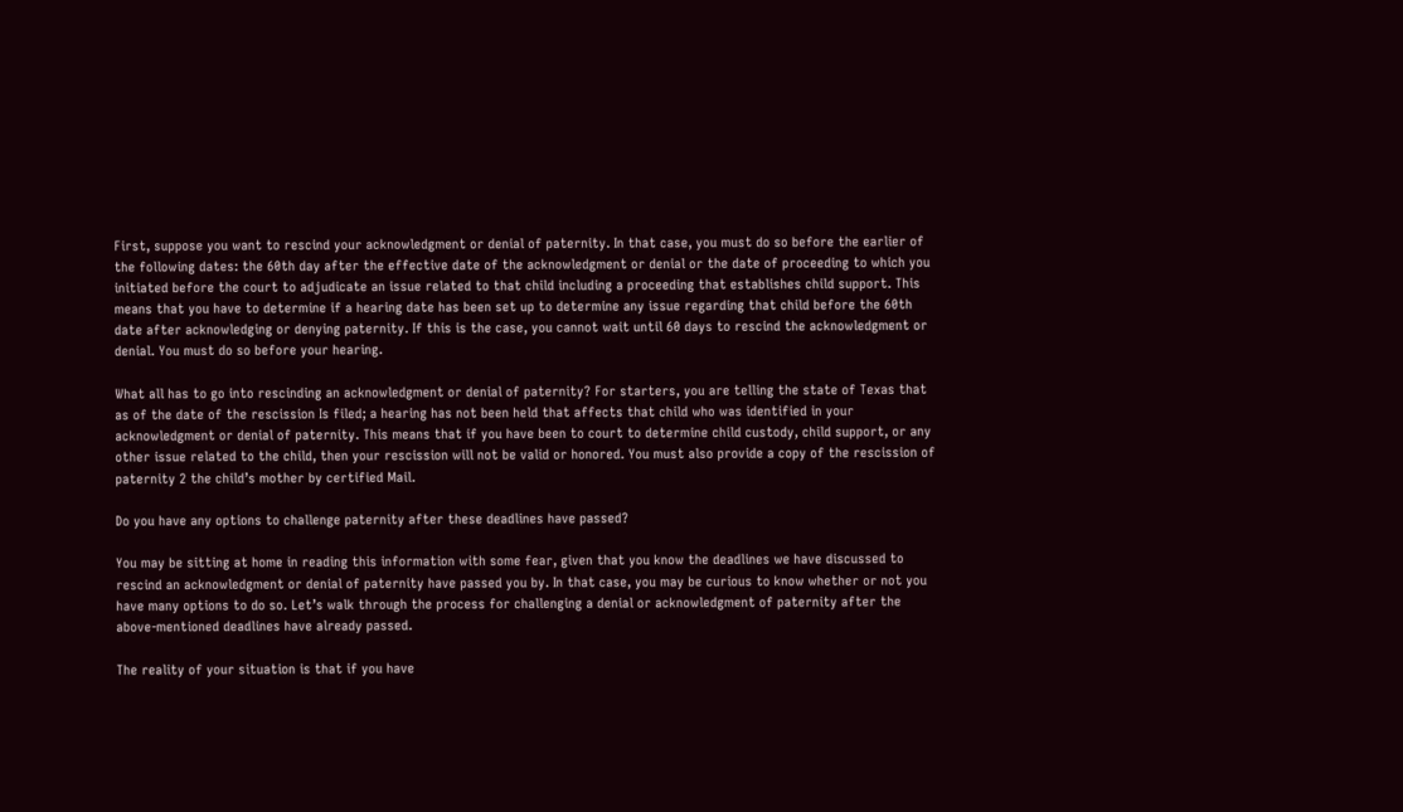First, suppose you want to rescind your acknowledgment or denial of paternity. In that case, you must do so before the earlier of the following dates: the 60th day after the effective date of the acknowledgment or denial or the date of proceeding to which you initiated before the court to adjudicate an issue related to that child including a proceeding that establishes child support. This means that you have to determine if a hearing date has been set up to determine any issue regarding that child before the 60th date after acknowledging or denying paternity. If this is the case, you cannot wait until 60 days to rescind the acknowledgment or denial. You must do so before your hearing.

What all has to go into rescinding an acknowledgment or denial of paternity? For starters, you are telling the state of Texas that as of the date of the rescission Is filed; a hearing has not been held that affects that child who was identified in your acknowledgment or denial of paternity. This means that if you have been to court to determine child custody, child support, or any other issue related to the child, then your rescission will not be valid or honored. You must also provide a copy of the rescission of paternity 2 the child’s mother by certified Mail.

Do you have any options to challenge paternity after these deadlines have passed?

You may be sitting at home in reading this information with some fear, given that you know the deadlines we have discussed to rescind an acknowledgment or denial of paternity have passed you by. In that case, you may be curious to know whether or not you have many options to do so. Let’s walk through the process for challenging a denial or acknowledgment of paternity after the above-mentioned deadlines have already passed.

The reality of your situation is that if you have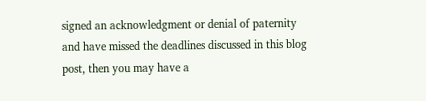signed an acknowledgment or denial of paternity and have missed the deadlines discussed in this blog post, then you may have a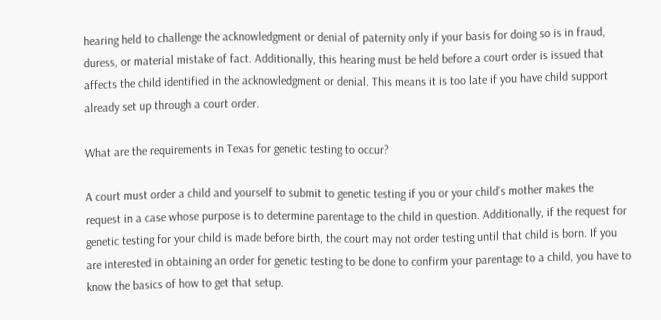hearing held to challenge the acknowledgment or denial of paternity only if your basis for doing so is in fraud, duress, or material mistake of fact. Additionally, this hearing must be held before a court order is issued that affects the child identified in the acknowledgment or denial. This means it is too late if you have child support already set up through a court order.

What are the requirements in Texas for genetic testing to occur?

A court must order a child and yourself to submit to genetic testing if you or your child’s mother makes the request in a case whose purpose is to determine parentage to the child in question. Additionally, if the request for genetic testing for your child is made before birth, the court may not order testing until that child is born. If you are interested in obtaining an order for genetic testing to be done to confirm your parentage to a child, you have to know the basics of how to get that setup.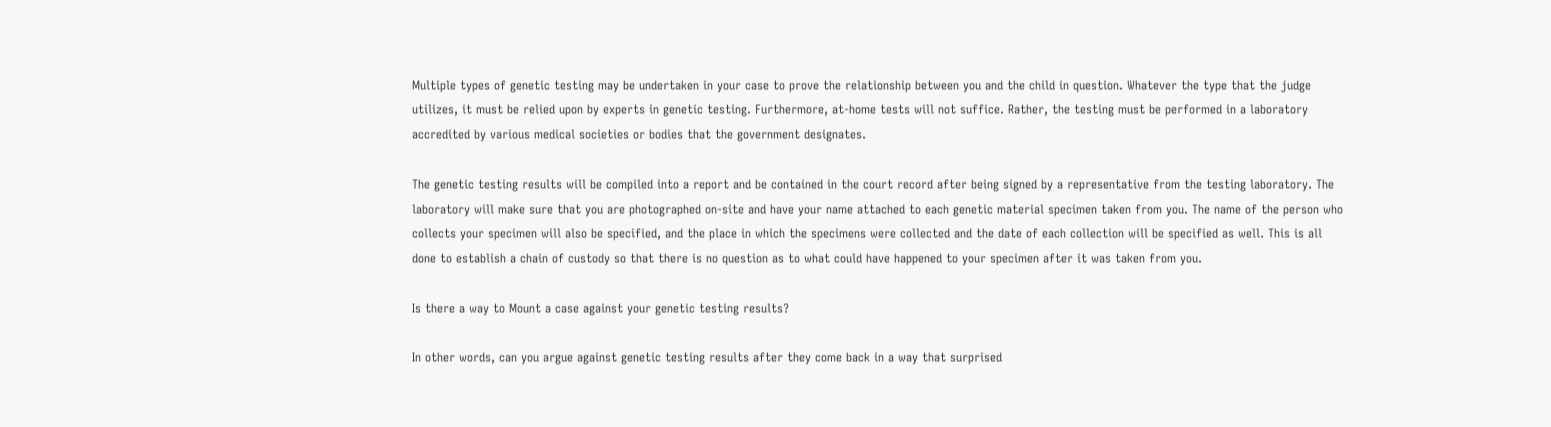Multiple types of genetic testing may be undertaken in your case to prove the relationship between you and the child in question. Whatever the type that the judge utilizes, it must be relied upon by experts in genetic testing. Furthermore, at-home tests will not suffice. Rather, the testing must be performed in a laboratory accredited by various medical societies or bodies that the government designates.

The genetic testing results will be compiled into a report and be contained in the court record after being signed by a representative from the testing laboratory. The laboratory will make sure that you are photographed on-site and have your name attached to each genetic material specimen taken from you. The name of the person who collects your specimen will also be specified, and the place in which the specimens were collected and the date of each collection will be specified as well. This is all done to establish a chain of custody so that there is no question as to what could have happened to your specimen after it was taken from you.

Is there a way to Mount a case against your genetic testing results?

In other words, can you argue against genetic testing results after they come back in a way that surprised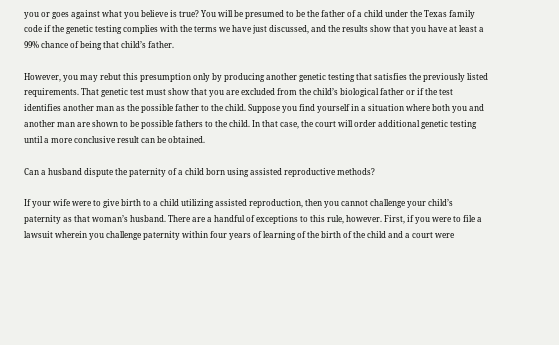you or goes against what you believe is true? You will be presumed to be the father of a child under the Texas family code if the genetic testing complies with the terms we have just discussed, and the results show that you have at least a 99% chance of being that child’s father.

However, you may rebut this presumption only by producing another genetic testing that satisfies the previously listed requirements. That genetic test must show that you are excluded from the child’s biological father or if the test identifies another man as the possible father to the child. Suppose you find yourself in a situation where both you and another man are shown to be possible fathers to the child. In that case, the court will order additional genetic testing until a more conclusive result can be obtained.

Can a husband dispute the paternity of a child born using assisted reproductive methods?

If your wife were to give birth to a child utilizing assisted reproduction, then you cannot challenge your child’s paternity as that woman’s husband. There are a handful of exceptions to this rule, however. First, if you were to file a lawsuit wherein you challenge paternity within four years of learning of the birth of the child and a court were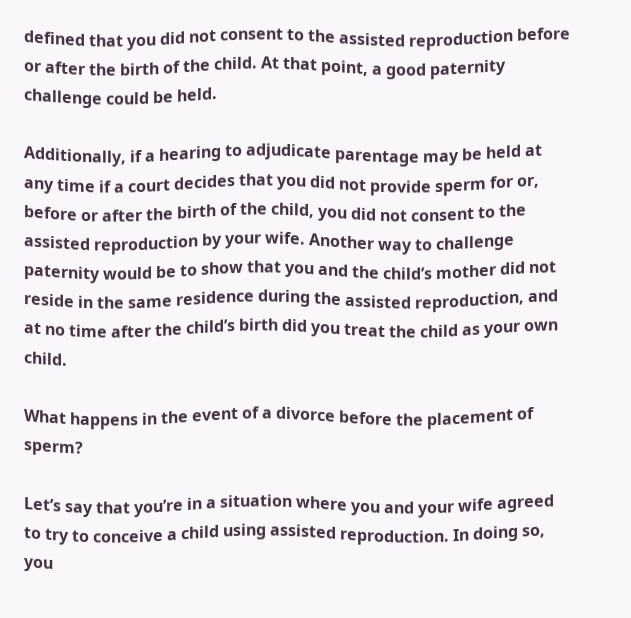defined that you did not consent to the assisted reproduction before or after the birth of the child. At that point, a good paternity challenge could be held.

Additionally, if a hearing to adjudicate parentage may be held at any time if a court decides that you did not provide sperm for or, before or after the birth of the child, you did not consent to the assisted reproduction by your wife. Another way to challenge paternity would be to show that you and the child’s mother did not reside in the same residence during the assisted reproduction, and at no time after the child’s birth did you treat the child as your own child.

What happens in the event of a divorce before the placement of sperm?

Let’s say that you’re in a situation where you and your wife agreed to try to conceive a child using assisted reproduction. In doing so, you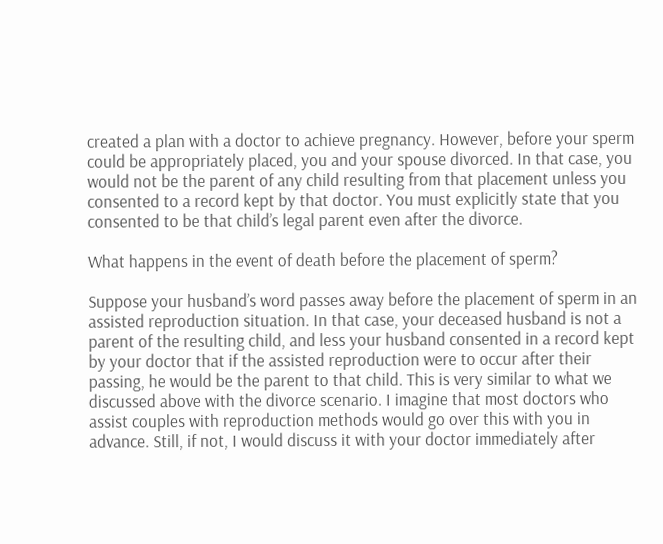created a plan with a doctor to achieve pregnancy. However, before your sperm could be appropriately placed, you and your spouse divorced. In that case, you would not be the parent of any child resulting from that placement unless you consented to a record kept by that doctor. You must explicitly state that you consented to be that child’s legal parent even after the divorce.

What happens in the event of death before the placement of sperm?

Suppose your husband’s word passes away before the placement of sperm in an assisted reproduction situation. In that case, your deceased husband is not a parent of the resulting child, and less your husband consented in a record kept by your doctor that if the assisted reproduction were to occur after their passing, he would be the parent to that child. This is very similar to what we discussed above with the divorce scenario. I imagine that most doctors who assist couples with reproduction methods would go over this with you in advance. Still, if not, I would discuss it with your doctor immediately after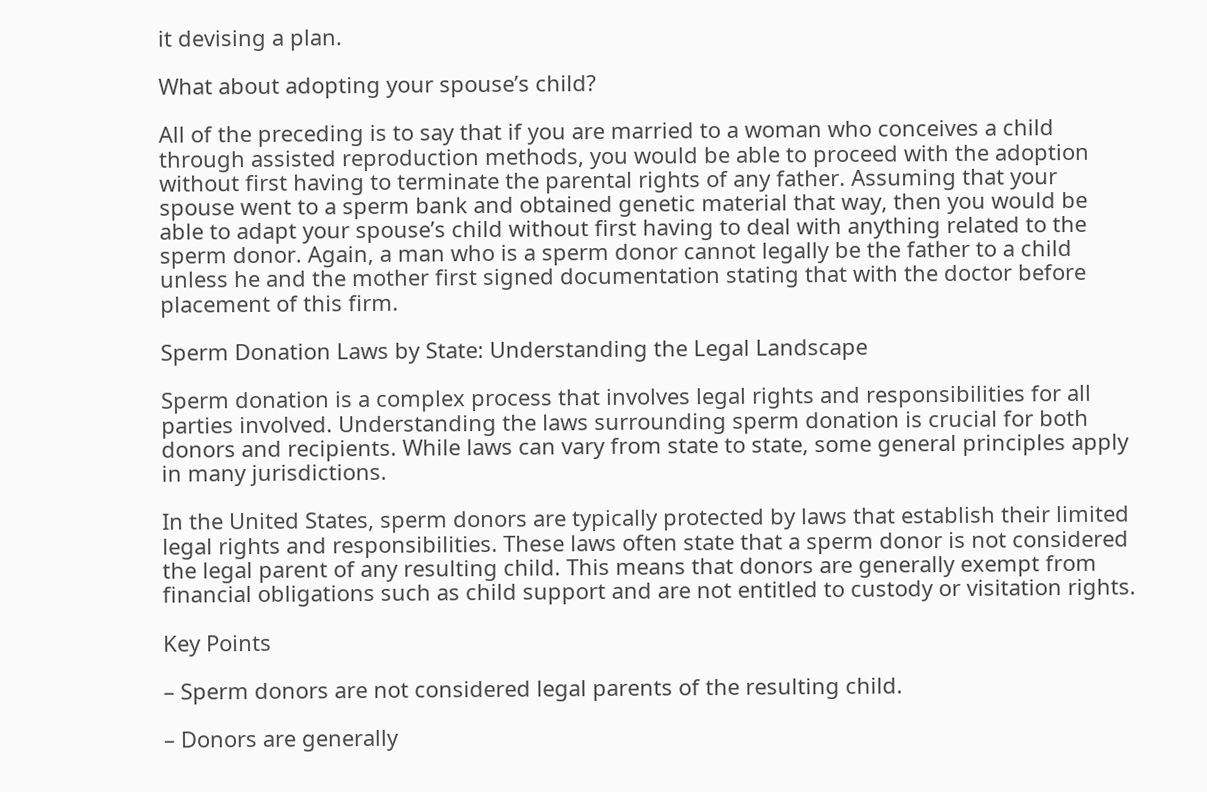it devising a plan.

What about adopting your spouse’s child?

All of the preceding is to say that if you are married to a woman who conceives a child through assisted reproduction methods, you would be able to proceed with the adoption without first having to terminate the parental rights of any father. Assuming that your spouse went to a sperm bank and obtained genetic material that way, then you would be able to adapt your spouse’s child without first having to deal with anything related to the sperm donor. Again, a man who is a sperm donor cannot legally be the father to a child unless he and the mother first signed documentation stating that with the doctor before placement of this firm.

Sperm Donation Laws by State: Understanding the Legal Landscape

Sperm donation is a complex process that involves legal rights and responsibilities for all parties involved. Understanding the laws surrounding sperm donation is crucial for both donors and recipients. While laws can vary from state to state, some general principles apply in many jurisdictions.

In the United States, sperm donors are typically protected by laws that establish their limited legal rights and responsibilities. These laws often state that a sperm donor is not considered the legal parent of any resulting child. This means that donors are generally exempt from financial obligations such as child support and are not entitled to custody or visitation rights.

Key Points

– Sperm donors are not considered legal parents of the resulting child.

– Donors are generally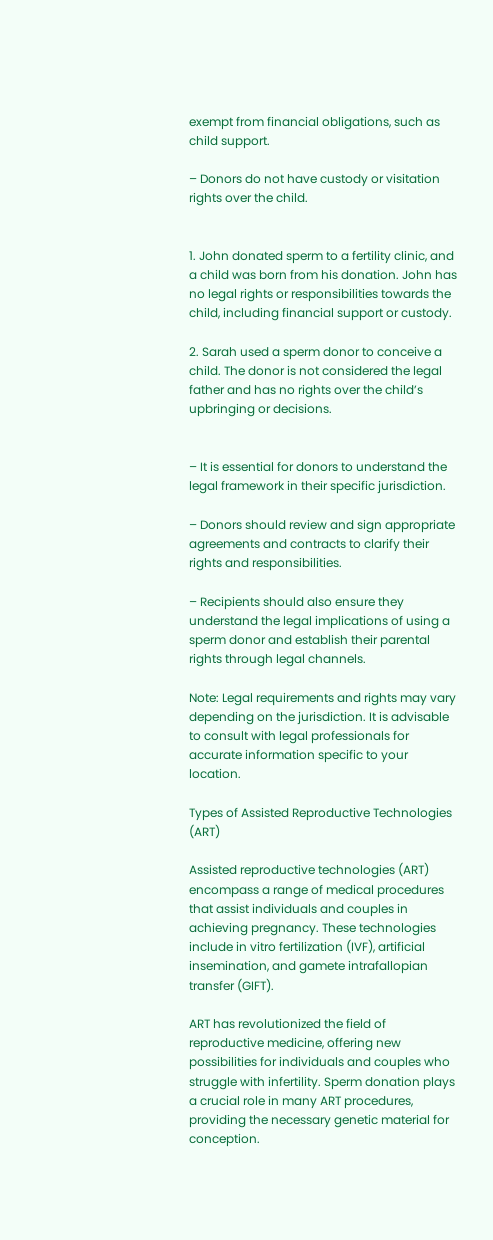exempt from financial obligations, such as child support.

– Donors do not have custody or visitation rights over the child.


1. John donated sperm to a fertility clinic, and a child was born from his donation. John has no legal rights or responsibilities towards the child, including financial support or custody.

2. Sarah used a sperm donor to conceive a child. The donor is not considered the legal father and has no rights over the child’s upbringing or decisions.


– It is essential for donors to understand the legal framework in their specific jurisdiction.

– Donors should review and sign appropriate agreements and contracts to clarify their rights and responsibilities.

– Recipients should also ensure they understand the legal implications of using a sperm donor and establish their parental rights through legal channels.

Note: Legal requirements and rights may vary depending on the jurisdiction. It is advisable to consult with legal professionals for accurate information specific to your location.

Types of Assisted Reproductive Technologies (ART)

Assisted reproductive technologies (ART) encompass a range of medical procedures that assist individuals and couples in achieving pregnancy. These technologies include in vitro fertilization (IVF), artificial insemination, and gamete intrafallopian transfer (GIFT).

ART has revolutionized the field of reproductive medicine, offering new possibilities for individuals and couples who struggle with infertility. Sperm donation plays a crucial role in many ART procedures, providing the necessary genetic material for conception.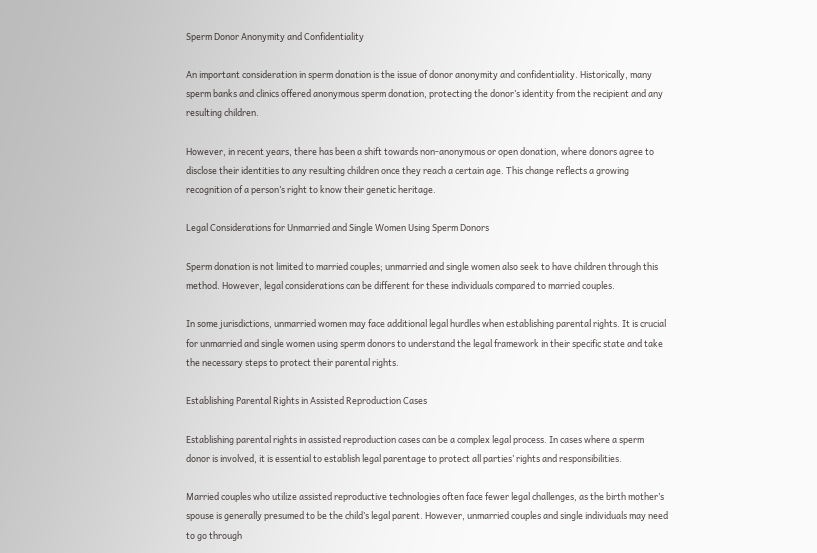Sperm Donor Anonymity and Confidentiality

An important consideration in sperm donation is the issue of donor anonymity and confidentiality. Historically, many sperm banks and clinics offered anonymous sperm donation, protecting the donor’s identity from the recipient and any resulting children.

However, in recent years, there has been a shift towards non-anonymous or open donation, where donors agree to disclose their identities to any resulting children once they reach a certain age. This change reflects a growing recognition of a person’s right to know their genetic heritage.

Legal Considerations for Unmarried and Single Women Using Sperm Donors

Sperm donation is not limited to married couples; unmarried and single women also seek to have children through this method. However, legal considerations can be different for these individuals compared to married couples.

In some jurisdictions, unmarried women may face additional legal hurdles when establishing parental rights. It is crucial for unmarried and single women using sperm donors to understand the legal framework in their specific state and take the necessary steps to protect their parental rights.

Establishing Parental Rights in Assisted Reproduction Cases

Establishing parental rights in assisted reproduction cases can be a complex legal process. In cases where a sperm donor is involved, it is essential to establish legal parentage to protect all parties’ rights and responsibilities.

Married couples who utilize assisted reproductive technologies often face fewer legal challenges, as the birth mother’s spouse is generally presumed to be the child’s legal parent. However, unmarried couples and single individuals may need to go through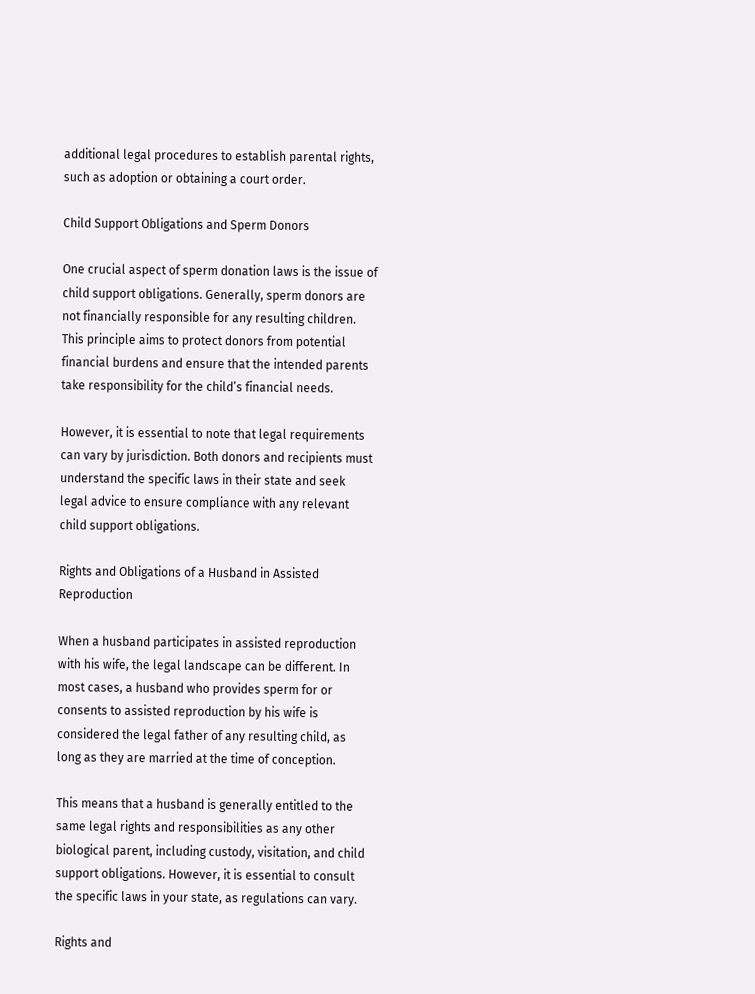additional legal procedures to establish parental rights, such as adoption or obtaining a court order.

Child Support Obligations and Sperm Donors

One crucial aspect of sperm donation laws is the issue of child support obligations. Generally, sperm donors are not financially responsible for any resulting children. This principle aims to protect donors from potential financial burdens and ensure that the intended parents take responsibility for the child’s financial needs.

However, it is essential to note that legal requirements can vary by jurisdiction. Both donors and recipients must understand the specific laws in their state and seek legal advice to ensure compliance with any relevant child support obligations.

Rights and Obligations of a Husband in Assisted Reproduction

When a husband participates in assisted reproduction with his wife, the legal landscape can be different. In most cases, a husband who provides sperm for or consents to assisted reproduction by his wife is considered the legal father of any resulting child, as long as they are married at the time of conception.

This means that a husband is generally entitled to the same legal rights and responsibilities as any other biological parent, including custody, visitation, and child support obligations. However, it is essential to consult the specific laws in your state, as regulations can vary.

Rights and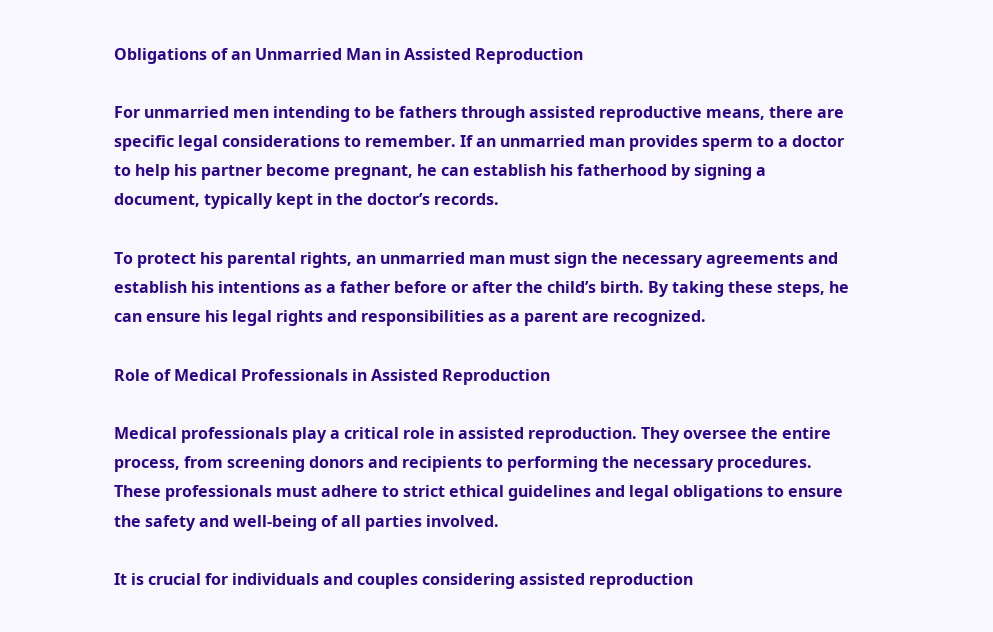Obligations of an Unmarried Man in Assisted Reproduction

For unmarried men intending to be fathers through assisted reproductive means, there are specific legal considerations to remember. If an unmarried man provides sperm to a doctor to help his partner become pregnant, he can establish his fatherhood by signing a document, typically kept in the doctor’s records.

To protect his parental rights, an unmarried man must sign the necessary agreements and establish his intentions as a father before or after the child’s birth. By taking these steps, he can ensure his legal rights and responsibilities as a parent are recognized.

Role of Medical Professionals in Assisted Reproduction

Medical professionals play a critical role in assisted reproduction. They oversee the entire process, from screening donors and recipients to performing the necessary procedures. These professionals must adhere to strict ethical guidelines and legal obligations to ensure the safety and well-being of all parties involved.

It is crucial for individuals and couples considering assisted reproduction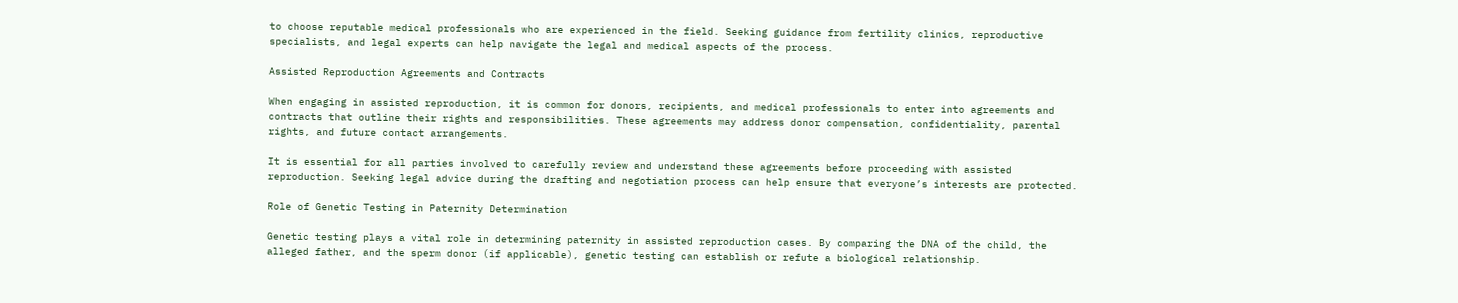to choose reputable medical professionals who are experienced in the field. Seeking guidance from fertility clinics, reproductive specialists, and legal experts can help navigate the legal and medical aspects of the process.

Assisted Reproduction Agreements and Contracts

When engaging in assisted reproduction, it is common for donors, recipients, and medical professionals to enter into agreements and contracts that outline their rights and responsibilities. These agreements may address donor compensation, confidentiality, parental rights, and future contact arrangements.

It is essential for all parties involved to carefully review and understand these agreements before proceeding with assisted reproduction. Seeking legal advice during the drafting and negotiation process can help ensure that everyone’s interests are protected.

Role of Genetic Testing in Paternity Determination

Genetic testing plays a vital role in determining paternity in assisted reproduction cases. By comparing the DNA of the child, the alleged father, and the sperm donor (if applicable), genetic testing can establish or refute a biological relationship.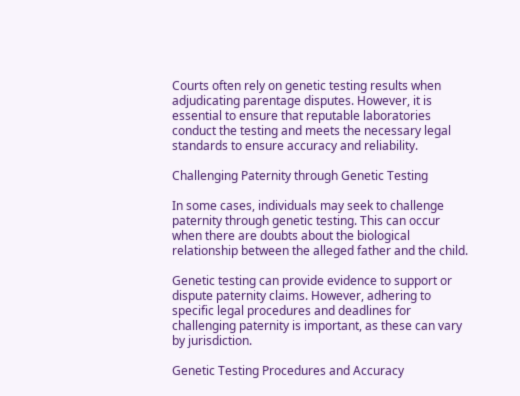Courts often rely on genetic testing results when adjudicating parentage disputes. However, it is essential to ensure that reputable laboratories conduct the testing and meets the necessary legal standards to ensure accuracy and reliability.

Challenging Paternity through Genetic Testing

In some cases, individuals may seek to challenge paternity through genetic testing. This can occur when there are doubts about the biological relationship between the alleged father and the child.

Genetic testing can provide evidence to support or dispute paternity claims. However, adhering to specific legal procedures and deadlines for challenging paternity is important, as these can vary by jurisdiction.

Genetic Testing Procedures and Accuracy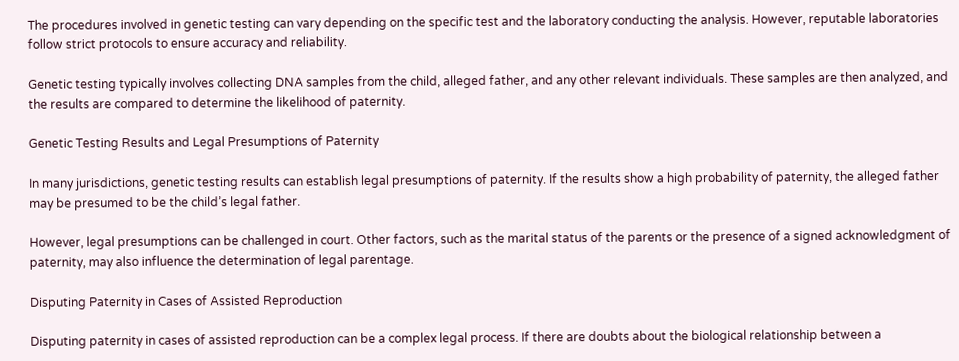The procedures involved in genetic testing can vary depending on the specific test and the laboratory conducting the analysis. However, reputable laboratories follow strict protocols to ensure accuracy and reliability.

Genetic testing typically involves collecting DNA samples from the child, alleged father, and any other relevant individuals. These samples are then analyzed, and the results are compared to determine the likelihood of paternity.

Genetic Testing Results and Legal Presumptions of Paternity

In many jurisdictions, genetic testing results can establish legal presumptions of paternity. If the results show a high probability of paternity, the alleged father may be presumed to be the child’s legal father.

However, legal presumptions can be challenged in court. Other factors, such as the marital status of the parents or the presence of a signed acknowledgment of paternity, may also influence the determination of legal parentage.

Disputing Paternity in Cases of Assisted Reproduction

Disputing paternity in cases of assisted reproduction can be a complex legal process. If there are doubts about the biological relationship between a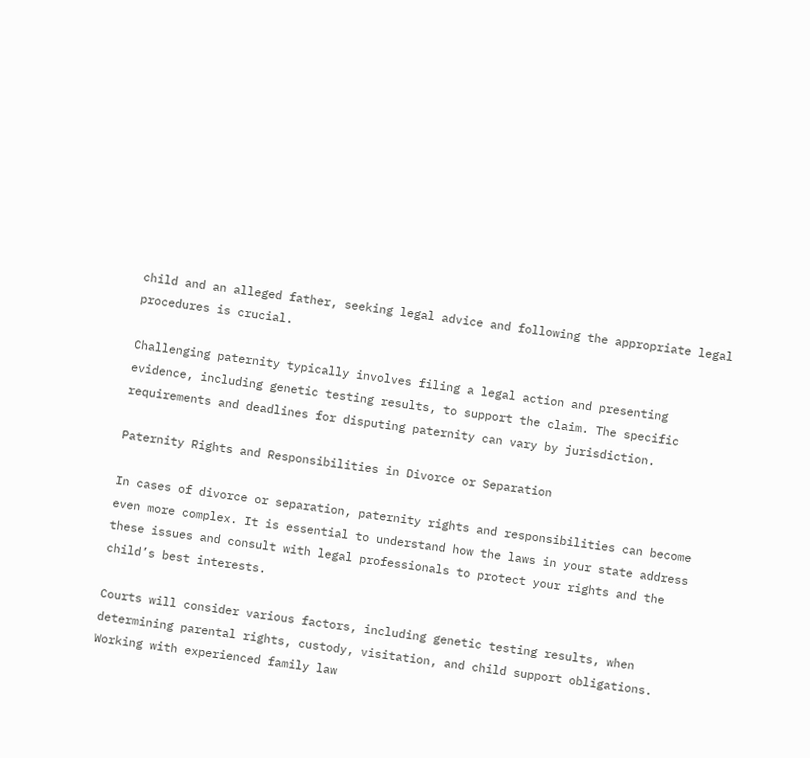child and an alleged father, seeking legal advice and following the appropriate legal procedures is crucial.

Challenging paternity typically involves filing a legal action and presenting evidence, including genetic testing results, to support the claim. The specific requirements and deadlines for disputing paternity can vary by jurisdiction.

Paternity Rights and Responsibilities in Divorce or Separation

In cases of divorce or separation, paternity rights and responsibilities can become even more complex. It is essential to understand how the laws in your state address these issues and consult with legal professionals to protect your rights and the child’s best interests.

Courts will consider various factors, including genetic testing results, when determining parental rights, custody, visitation, and child support obligations. Working with experienced family law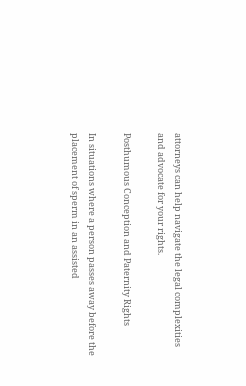attorneys can help navigate the legal complexities and advocate for your rights.

Posthumous Conception and Paternity Rights

In situations where a person passes away before the placement of sperm in an assisted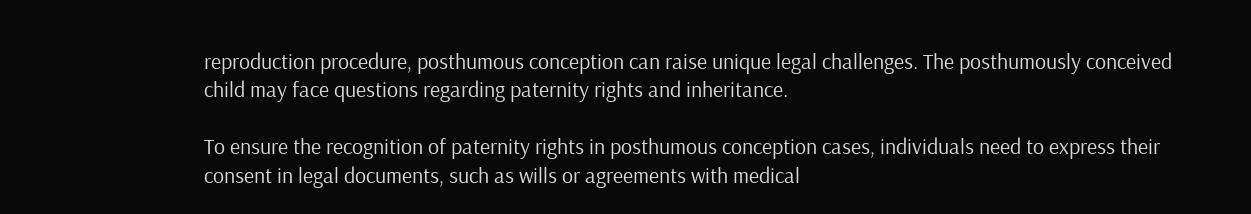reproduction procedure, posthumous conception can raise unique legal challenges. The posthumously conceived child may face questions regarding paternity rights and inheritance.

To ensure the recognition of paternity rights in posthumous conception cases, individuals need to express their consent in legal documents, such as wills or agreements with medical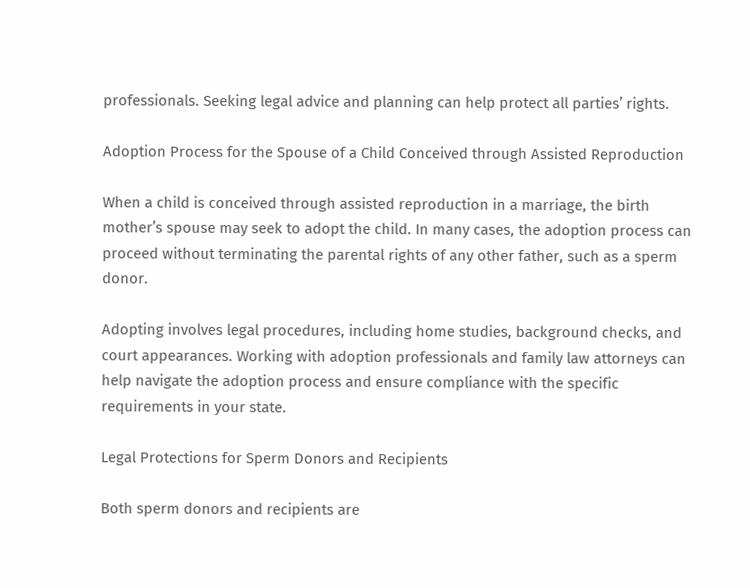professionals. Seeking legal advice and planning can help protect all parties’ rights.

Adoption Process for the Spouse of a Child Conceived through Assisted Reproduction

When a child is conceived through assisted reproduction in a marriage, the birth mother’s spouse may seek to adopt the child. In many cases, the adoption process can proceed without terminating the parental rights of any other father, such as a sperm donor.

Adopting involves legal procedures, including home studies, background checks, and court appearances. Working with adoption professionals and family law attorneys can help navigate the adoption process and ensure compliance with the specific requirements in your state.

Legal Protections for Sperm Donors and Recipients

Both sperm donors and recipients are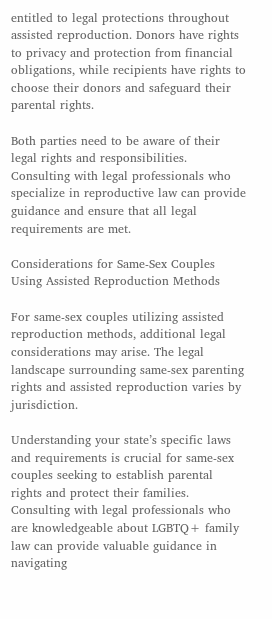entitled to legal protections throughout assisted reproduction. Donors have rights to privacy and protection from financial obligations, while recipients have rights to choose their donors and safeguard their parental rights.

Both parties need to be aware of their legal rights and responsibilities. Consulting with legal professionals who specialize in reproductive law can provide guidance and ensure that all legal requirements are met.

Considerations for Same-Sex Couples Using Assisted Reproduction Methods

For same-sex couples utilizing assisted reproduction methods, additional legal considerations may arise. The legal landscape surrounding same-sex parenting rights and assisted reproduction varies by jurisdiction.

Understanding your state’s specific laws and requirements is crucial for same-sex couples seeking to establish parental rights and protect their families. Consulting with legal professionals who are knowledgeable about LGBTQ+ family law can provide valuable guidance in navigating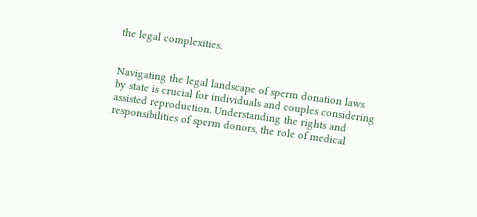the legal complexities.


Navigating the legal landscape of sperm donation laws by state is crucial for individuals and couples considering assisted reproduction. Understanding the rights and responsibilities of sperm donors, the role of medical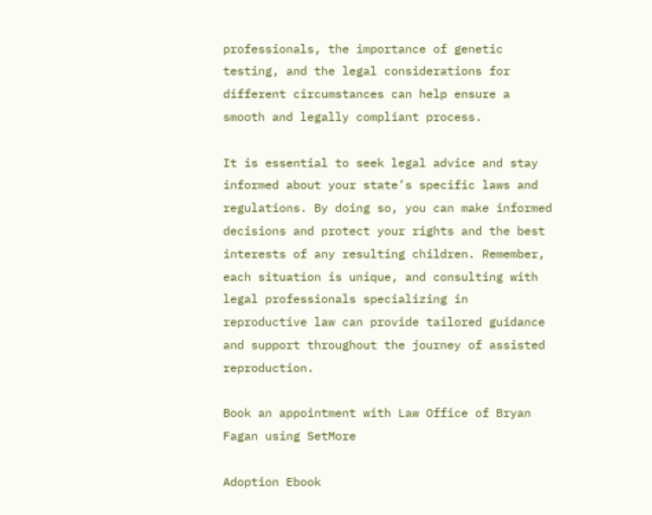professionals, the importance of genetic testing, and the legal considerations for different circumstances can help ensure a smooth and legally compliant process.

It is essential to seek legal advice and stay informed about your state’s specific laws and regulations. By doing so, you can make informed decisions and protect your rights and the best interests of any resulting children. Remember, each situation is unique, and consulting with legal professionals specializing in reproductive law can provide tailored guidance and support throughout the journey of assisted reproduction.

Book an appointment with Law Office of Bryan Fagan using SetMore

Adoption Ebook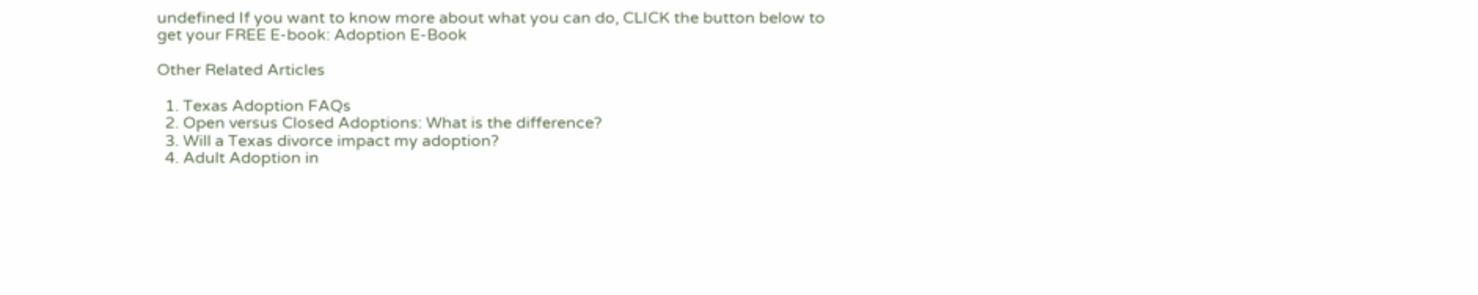undefined If you want to know more about what you can do, CLICK the button below to get your FREE E-book: Adoption E-Book

Other Related Articles

  1. Texas Adoption FAQs
  2. Open versus Closed Adoptions: What is the difference?
  3. Will a Texas divorce impact my adoption?
  4. Adult Adoption in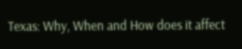Texas: Why, When and How does it affect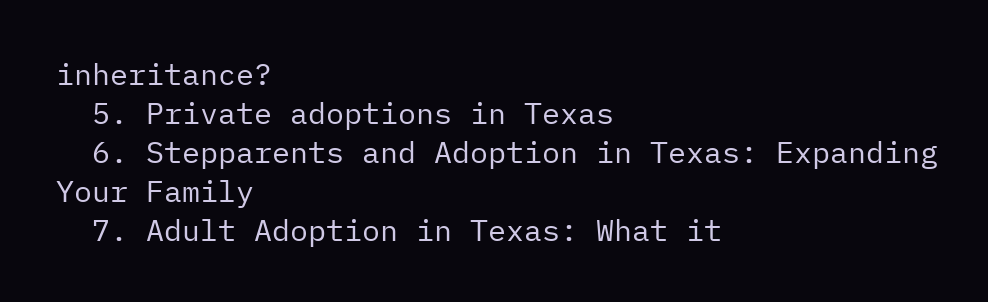inheritance?
  5. Private adoptions in Texas
  6. Stepparents and Adoption in Texas: Expanding Your Family
  7. Adult Adoption in Texas: What it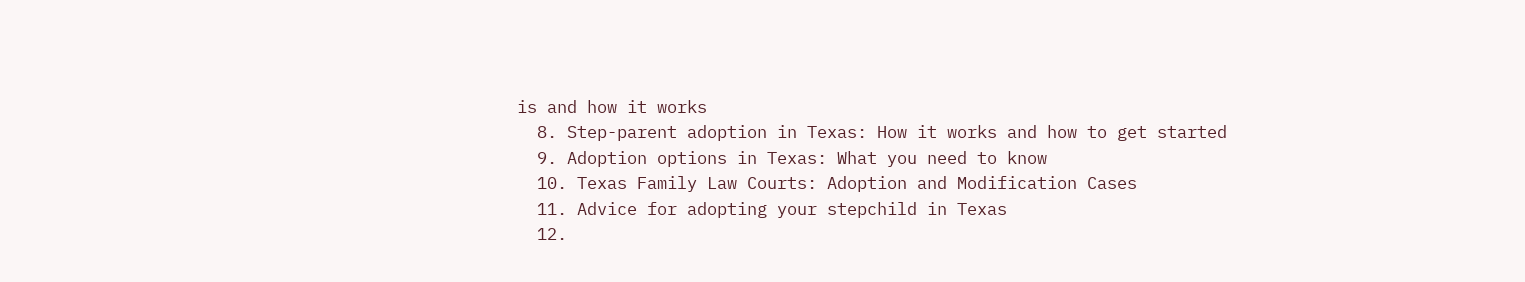is and how it works
  8. Step-parent adoption in Texas: How it works and how to get started
  9. Adoption options in Texas: What you need to know
  10. Texas Family Law Courts: Adoption and Modification Cases
  11. Advice for adopting your stepchild in Texas
  12.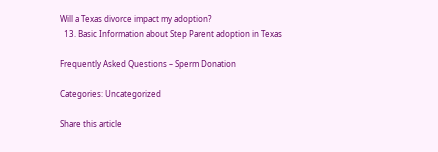Will a Texas divorce impact my adoption?
  13. Basic Information about Step Parent adoption in Texas

Frequently Asked Questions – Sperm Donation

Categories: Uncategorized

Share this article